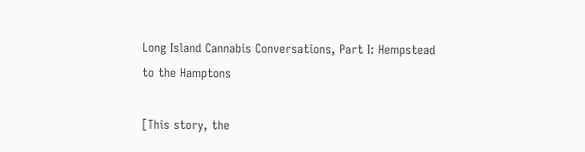Long Island Cannabis Conversations, Part I: Hempstead to the Hamptons

[This story, the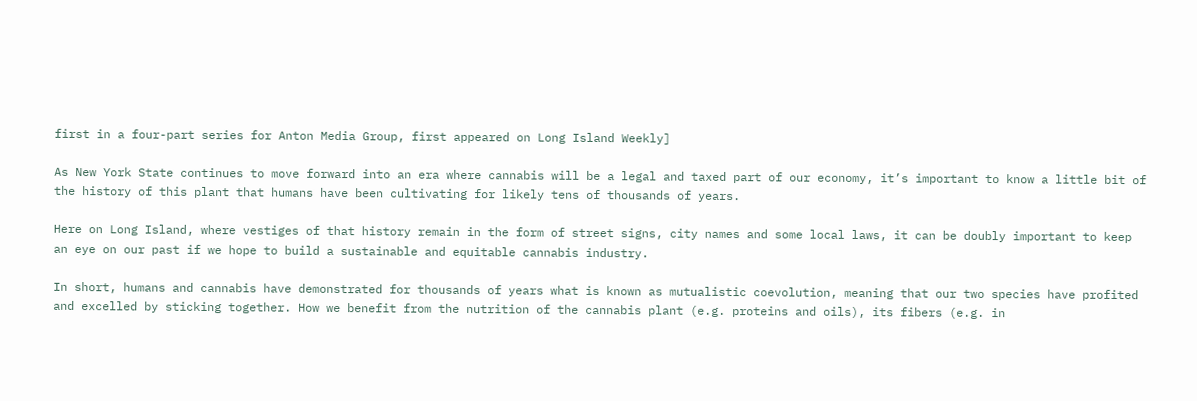first in a four-part series for Anton Media Group, first appeared on Long Island Weekly]

As New York State continues to move forward into an era where cannabis will be a legal and taxed part of our economy, it’s important to know a little bit of the history of this plant that humans have been cultivating for likely tens of thousands of years.

Here on Long Island, where vestiges of that history remain in the form of street signs, city names and some local laws, it can be doubly important to keep an eye on our past if we hope to build a sustainable and equitable cannabis industry.

In short, humans and cannabis have demonstrated for thousands of years what is known as mutualistic coevolution, meaning that our two species have profited and excelled by sticking together. How we benefit from the nutrition of the cannabis plant (e.g. proteins and oils), its fibers (e.g. in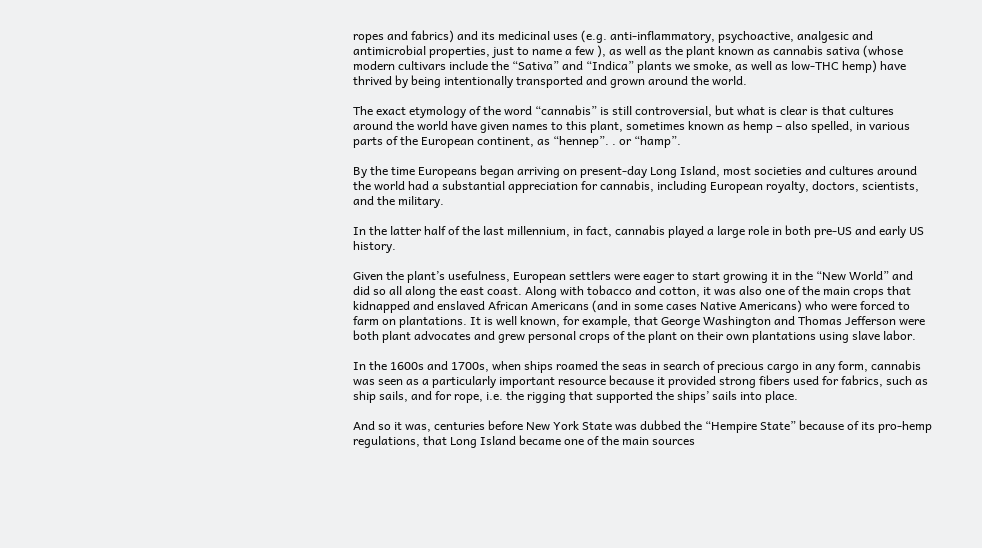ropes and fabrics) and its medicinal uses (e.g. anti-inflammatory, psychoactive, analgesic and antimicrobial properties, just to name a few ), as well as the plant known as cannabis sativa (whose modern cultivars include the “Sativa” and “Indica” plants we smoke, as well as low-THC hemp) have thrived by being intentionally transported and grown around the world.

The exact etymology of the word “cannabis” is still controversial, but what is clear is that cultures around the world have given names to this plant, sometimes known as hemp – also spelled, in various parts of the European continent, as “hennep”. . or “hamp”.

By the time Europeans began arriving on present-day Long Island, most societies and cultures around the world had a substantial appreciation for cannabis, including European royalty, doctors, scientists, and the military.

In the latter half of the last millennium, in fact, cannabis played a large role in both pre-US and early US history.

Given the plant’s usefulness, European settlers were eager to start growing it in the “New World” and did so all along the east coast. Along with tobacco and cotton, it was also one of the main crops that kidnapped and enslaved African Americans (and in some cases Native Americans) who were forced to farm on plantations. It is well known, for example, that George Washington and Thomas Jefferson were both plant advocates and grew personal crops of the plant on their own plantations using slave labor.

In the 1600s and 1700s, when ships roamed the seas in search of precious cargo in any form, cannabis was seen as a particularly important resource because it provided strong fibers used for fabrics, such as ship sails, and for rope, i.e. the rigging that supported the ships’ sails into place.

And so it was, centuries before New York State was dubbed the “Hempire State” because of its pro-hemp regulations, that Long Island became one of the main sources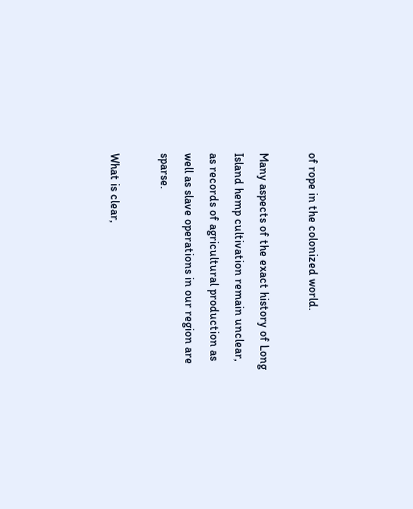of rope in the colonized world.

Many aspects of the exact history of Long Island hemp cultivation remain unclear, as records of agricultural production as well as slave operations in our region are sparse.

What is clear,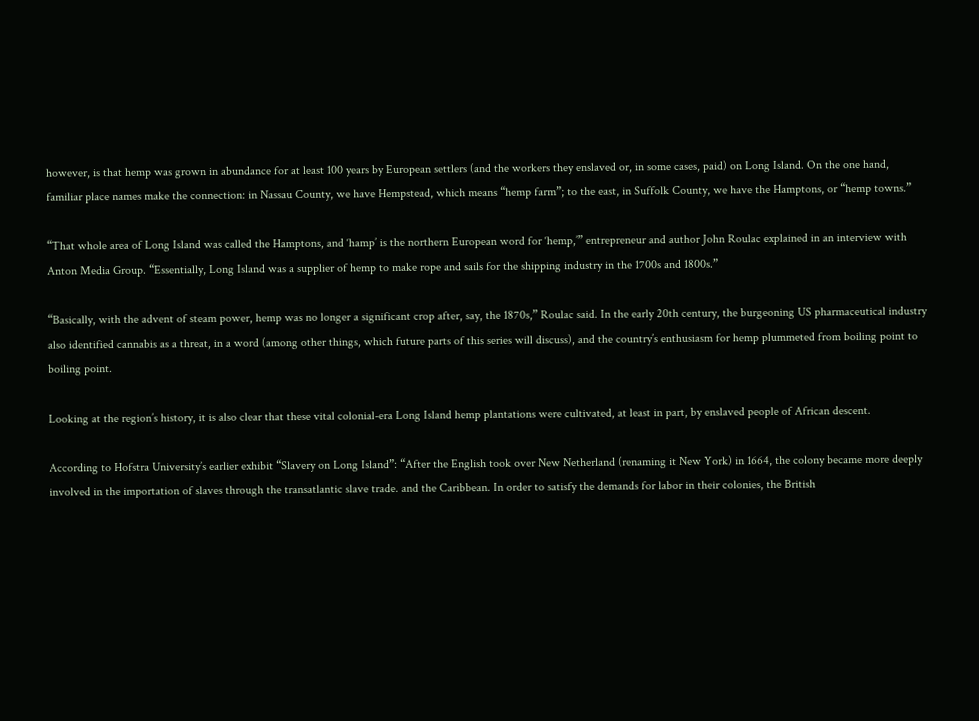however, is that hemp was grown in abundance for at least 100 years by European settlers (and the workers they enslaved or, in some cases, paid) on Long Island. On the one hand, familiar place names make the connection: in Nassau County, we have Hempstead, which means “hemp farm”; to the east, in Suffolk County, we have the Hamptons, or “hemp towns.”

“That whole area of Long Island was called the Hamptons, and ‘hamp’ is the northern European word for ‘hemp,’” entrepreneur and author John Roulac explained in an interview with Anton Media Group. “Essentially, Long Island was a supplier of hemp to make rope and sails for the shipping industry in the 1700s and 1800s.”

“Basically, with the advent of steam power, hemp was no longer a significant crop after, say, the 1870s,” Roulac said. In the early 20th century, the burgeoning US pharmaceutical industry also identified cannabis as a threat, in a word (among other things, which future parts of this series will discuss), and the country’s enthusiasm for hemp plummeted from boiling point to boiling point.

Looking at the region’s history, it is also clear that these vital colonial-era Long Island hemp plantations were cultivated, at least in part, by enslaved people of African descent.

According to Hofstra University’s earlier exhibit “Slavery on Long Island”: “After the English took over New Netherland (renaming it New York) in 1664, the colony became more deeply involved in the importation of slaves through the transatlantic slave trade. and the Caribbean. In order to satisfy the demands for labor in their colonies, the British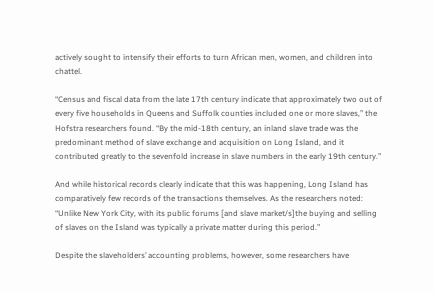actively sought to intensify their efforts to turn African men, women, and children into chattel.

“Census and fiscal data from the late 17th century indicate that approximately two out of every five households in Queens and Suffolk counties included one or more slaves,” the Hofstra researchers found. “By the mid-18th century, an inland slave trade was the predominant method of slave exchange and acquisition on Long Island, and it contributed greatly to the sevenfold increase in slave numbers in the early 19th century.”

And while historical records clearly indicate that this was happening, Long Island has comparatively few records of the transactions themselves. As the researchers noted: “Unlike New York City, with its public forums [and slave market/s]the buying and selling of slaves on the Island was typically a private matter during this period.”

Despite the slaveholders’ accounting problems, however, some researchers have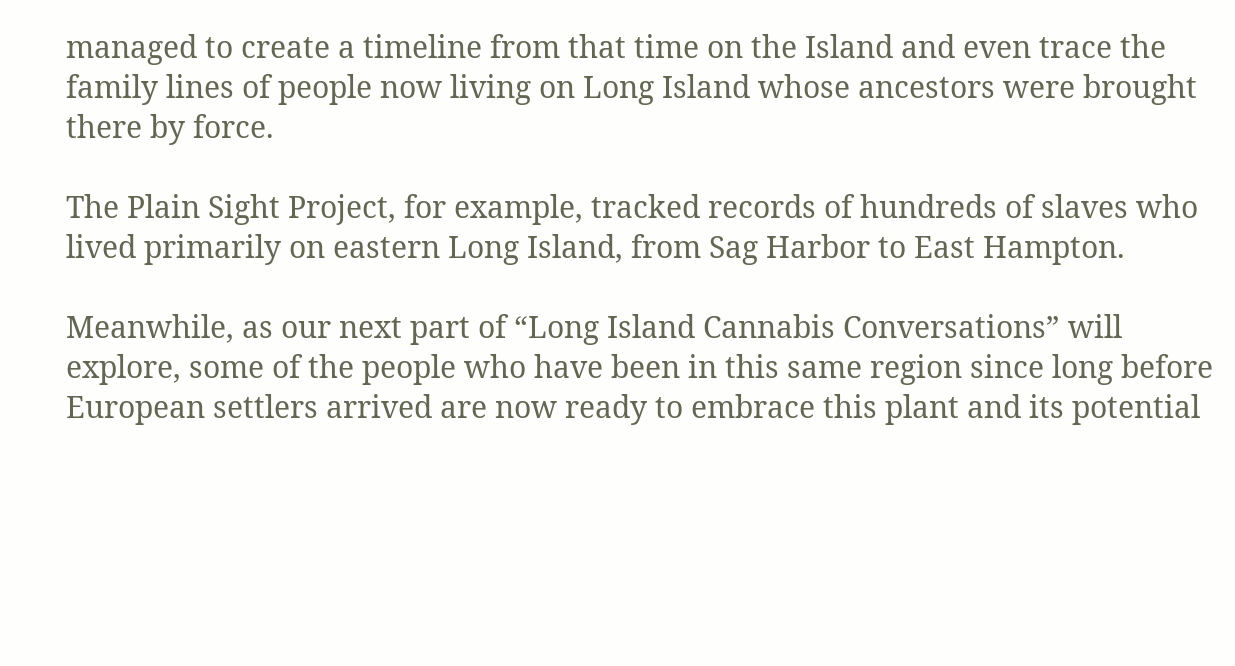managed to create a timeline from that time on the Island and even trace the family lines of people now living on Long Island whose ancestors were brought there by force.

The Plain Sight Project, for example, tracked records of hundreds of slaves who lived primarily on eastern Long Island, from Sag Harbor to East Hampton.

Meanwhile, as our next part of “Long Island Cannabis Conversations” will explore, some of the people who have been in this same region since long before European settlers arrived are now ready to embrace this plant and its potential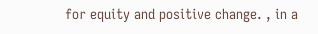for equity and positive change. , in a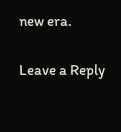new era.

Leave a Reply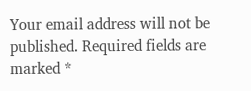Your email address will not be published. Required fields are marked *